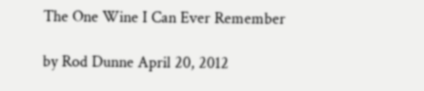The One Wine I Can Ever Remember

by Rod Dunne April 20, 2012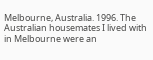Melbourne, Australia. 1996. The Australian housemates I lived with in Melbourne were an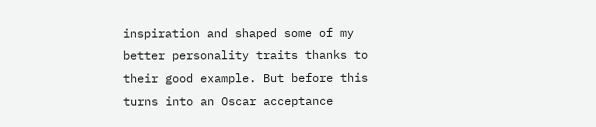inspiration and shaped some of my better personality traits thanks to their good example. But before this turns into an Oscar acceptance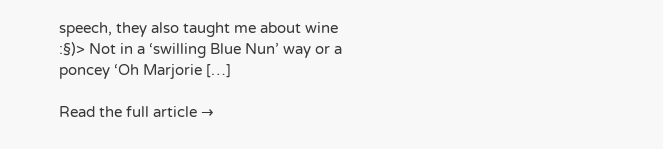speech, they also taught me about wine :§)> Not in a ‘swilling Blue Nun’ way or a poncey ‘Oh Marjorie […]

Read the full article →